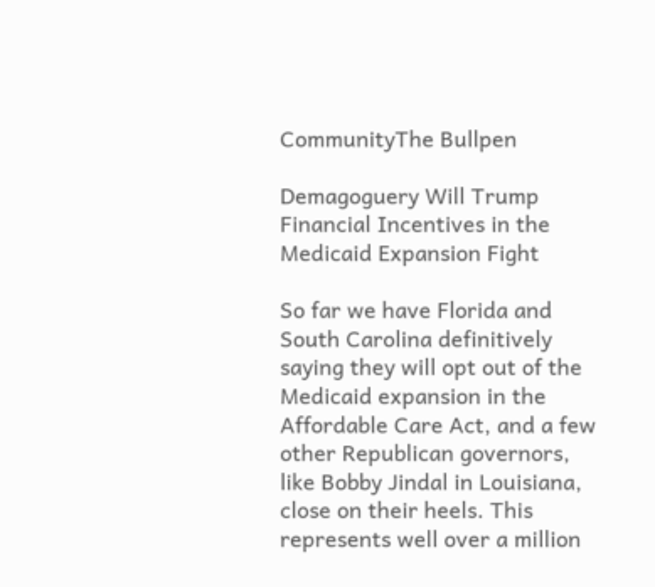CommunityThe Bullpen

Demagoguery Will Trump Financial Incentives in the Medicaid Expansion Fight

So far we have Florida and South Carolina definitively saying they will opt out of the Medicaid expansion in the Affordable Care Act, and a few other Republican governors, like Bobby Jindal in Louisiana, close on their heels. This represents well over a million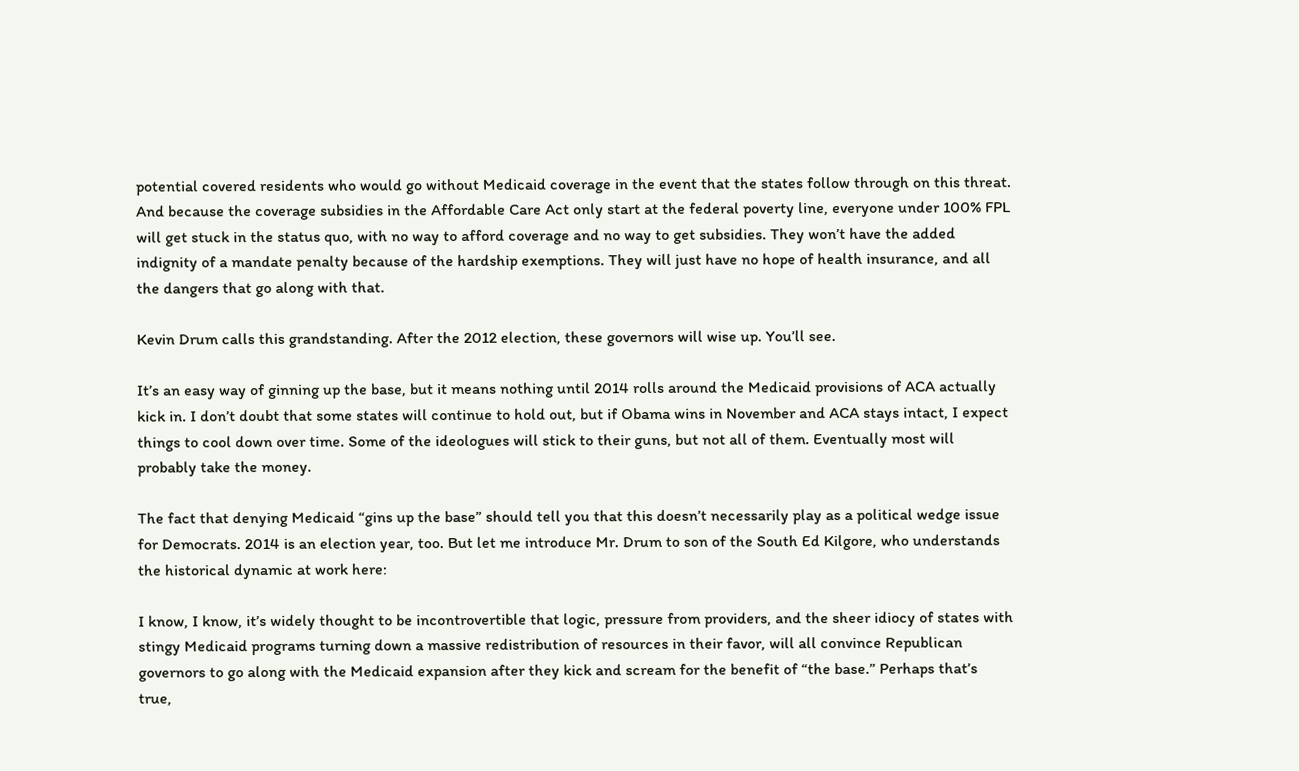potential covered residents who would go without Medicaid coverage in the event that the states follow through on this threat. And because the coverage subsidies in the Affordable Care Act only start at the federal poverty line, everyone under 100% FPL will get stuck in the status quo, with no way to afford coverage and no way to get subsidies. They won’t have the added indignity of a mandate penalty because of the hardship exemptions. They will just have no hope of health insurance, and all the dangers that go along with that.

Kevin Drum calls this grandstanding. After the 2012 election, these governors will wise up. You’ll see.

It’s an easy way of ginning up the base, but it means nothing until 2014 rolls around the Medicaid provisions of ACA actually kick in. I don’t doubt that some states will continue to hold out, but if Obama wins in November and ACA stays intact, I expect things to cool down over time. Some of the ideologues will stick to their guns, but not all of them. Eventually most will probably take the money.

The fact that denying Medicaid “gins up the base” should tell you that this doesn’t necessarily play as a political wedge issue for Democrats. 2014 is an election year, too. But let me introduce Mr. Drum to son of the South Ed Kilgore, who understands the historical dynamic at work here:

I know, I know, it’s widely thought to be incontrovertible that logic, pressure from providers, and the sheer idiocy of states with stingy Medicaid programs turning down a massive redistribution of resources in their favor, will all convince Republican governors to go along with the Medicaid expansion after they kick and scream for the benefit of “the base.” Perhaps that’s true,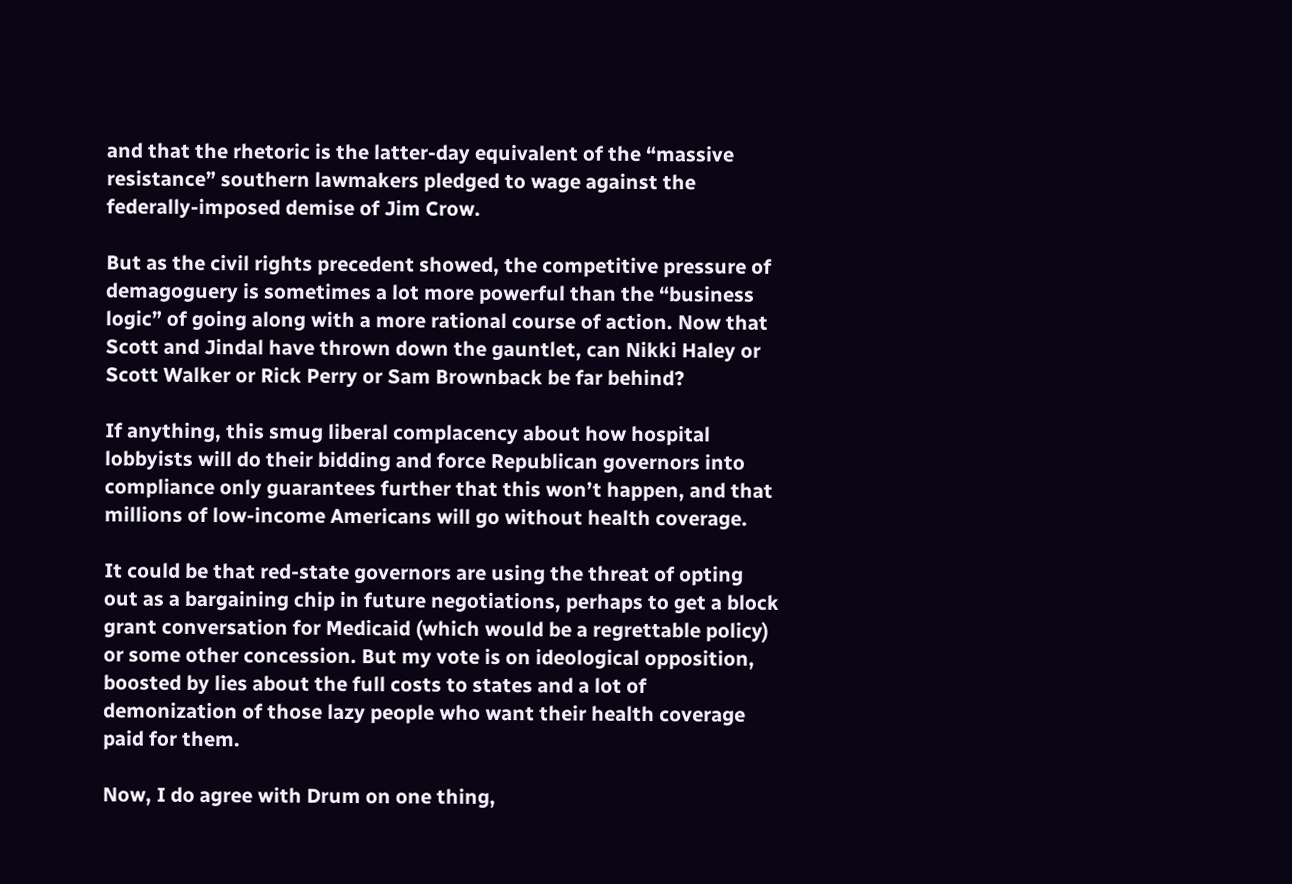and that the rhetoric is the latter-day equivalent of the “massive resistance” southern lawmakers pledged to wage against the federally-imposed demise of Jim Crow.

But as the civil rights precedent showed, the competitive pressure of demagoguery is sometimes a lot more powerful than the “business logic” of going along with a more rational course of action. Now that Scott and Jindal have thrown down the gauntlet, can Nikki Haley or Scott Walker or Rick Perry or Sam Brownback be far behind?

If anything, this smug liberal complacency about how hospital lobbyists will do their bidding and force Republican governors into compliance only guarantees further that this won’t happen, and that millions of low-income Americans will go without health coverage.

It could be that red-state governors are using the threat of opting out as a bargaining chip in future negotiations, perhaps to get a block grant conversation for Medicaid (which would be a regrettable policy) or some other concession. But my vote is on ideological opposition, boosted by lies about the full costs to states and a lot of demonization of those lazy people who want their health coverage paid for them.

Now, I do agree with Drum on one thing,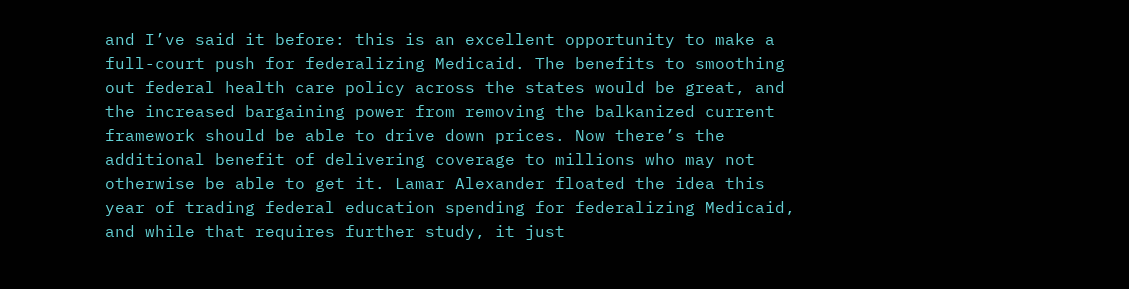and I’ve said it before: this is an excellent opportunity to make a full-court push for federalizing Medicaid. The benefits to smoothing out federal health care policy across the states would be great, and the increased bargaining power from removing the balkanized current framework should be able to drive down prices. Now there’s the additional benefit of delivering coverage to millions who may not otherwise be able to get it. Lamar Alexander floated the idea this year of trading federal education spending for federalizing Medicaid, and while that requires further study, it just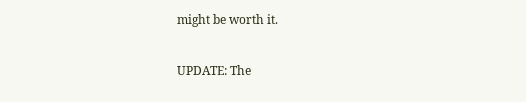might be worth it.

UPDATE: The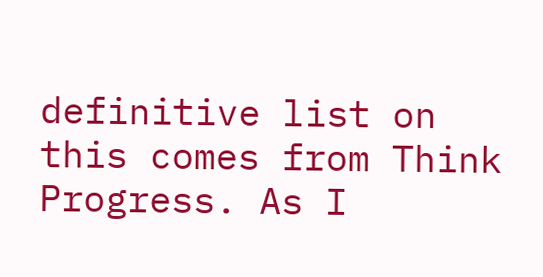definitive list on this comes from Think Progress. As I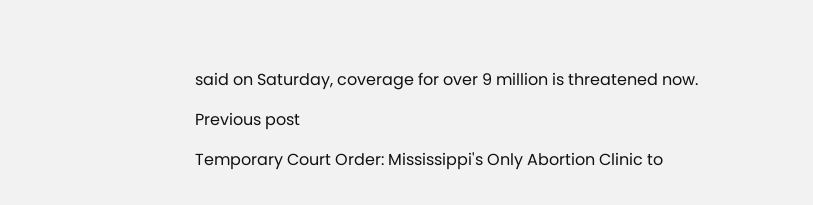said on Saturday, coverage for over 9 million is threatened now.

Previous post

Temporary Court Order: Mississippi's Only Abortion Clinic to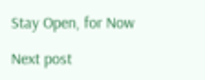Stay Open, for Now

Next post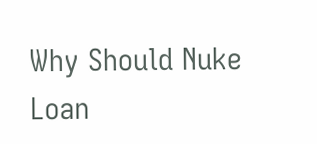Why Should Nuke Loan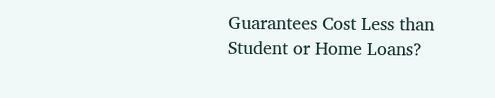Guarantees Cost Less than Student or Home Loans?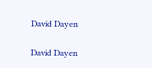David Dayen

David Dayen